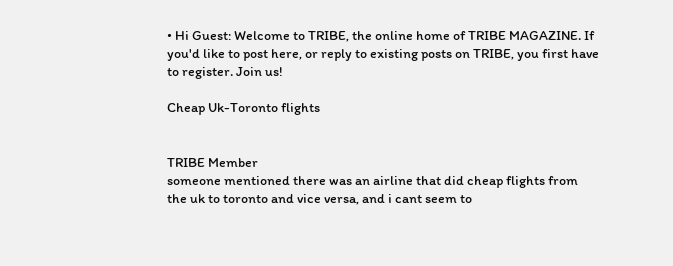• Hi Guest: Welcome to TRIBE, the online home of TRIBE MAGAZINE. If you'd like to post here, or reply to existing posts on TRIBE, you first have to register. Join us!

Cheap Uk-Toronto flights


TRIBE Member
someone mentioned there was an airline that did cheap flights from the uk to toronto and vice versa, and i cant seem to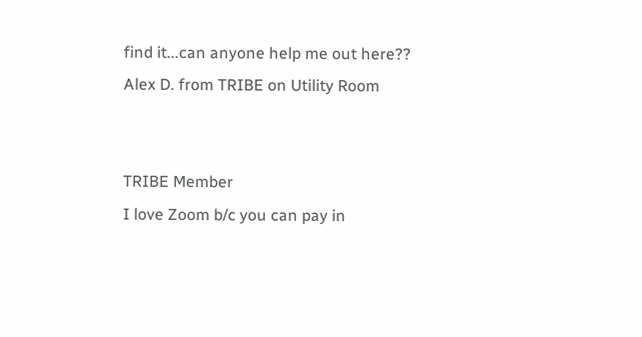find it...can anyone help me out here??
Alex D. from TRIBE on Utility Room


TRIBE Member
I love Zoom b/c you can pay in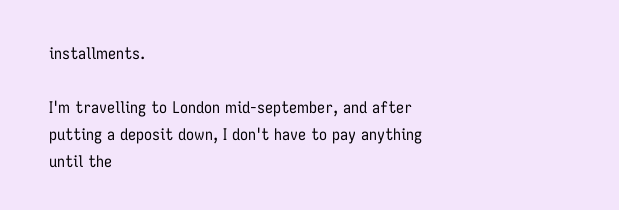installments.

I'm travelling to London mid-september, and after putting a deposit down, I don't have to pay anything until the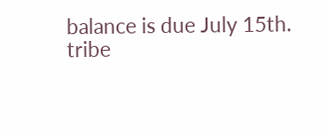balance is due July 15th.
tribe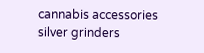cannabis accessories silver grinders